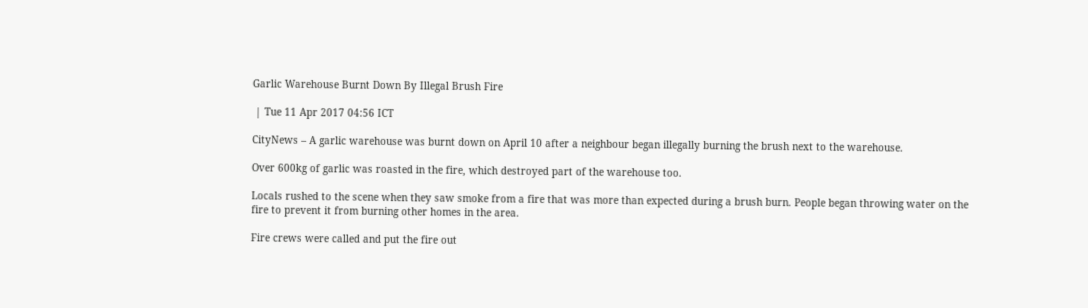Garlic Warehouse Burnt Down By Illegal Brush Fire

 | Tue 11 Apr 2017 04:56 ICT

CityNews – A garlic warehouse was burnt down on April 10 after a neighbour began illegally burning the brush next to the warehouse.

Over 600kg of garlic was roasted in the fire, which destroyed part of the warehouse too.

Locals rushed to the scene when they saw smoke from a fire that was more than expected during a brush burn. People began throwing water on the fire to prevent it from burning other homes in the area.

Fire crews were called and put the fire out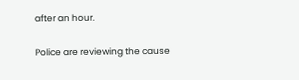after an hour.

Police are reviewing the cause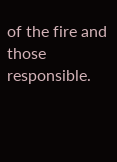of the fire and those responsible.